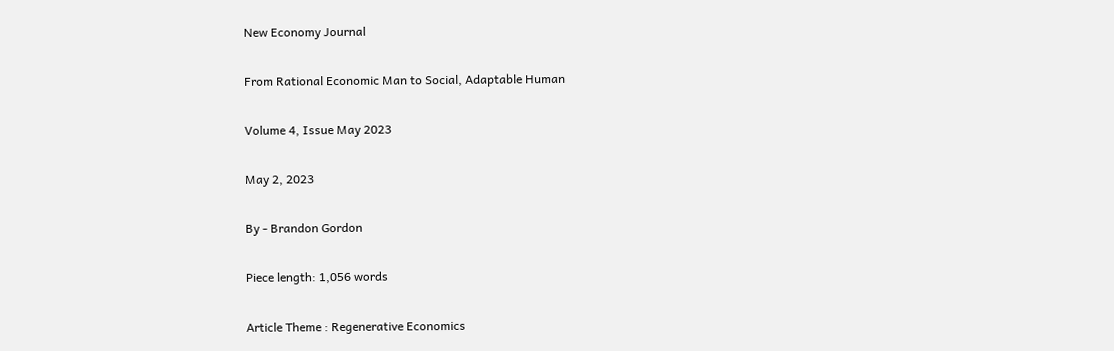New Economy Journal

From Rational Economic Man to Social, Adaptable Human

Volume 4, Issue May 2023

May 2, 2023

By - Brandon Gordon

Piece length: 1,056 words

Article Theme : Regenerative Economics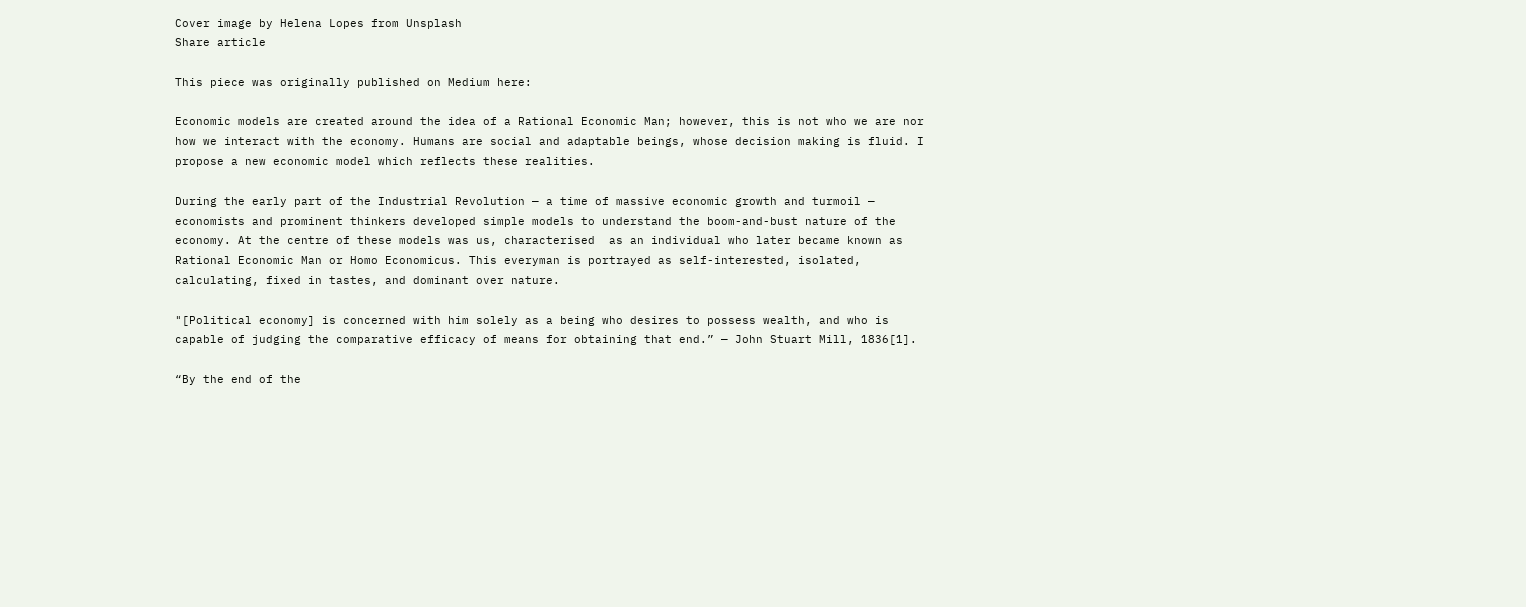Cover image by Helena Lopes from Unsplash
Share article

This piece was originally published on Medium here:

Economic models are created around the idea of a Rational Economic Man; however, this is not who we are nor how we interact with the economy. Humans are social and adaptable beings, whose decision making is fluid. I propose a new economic model which reflects these realities.

During the early part of the Industrial Revolution — a time of massive economic growth and turmoil — economists and prominent thinkers developed simple models to understand the boom-and-bust nature of the economy. At the centre of these models was us, characterised  as an individual who later became known as Rational Economic Man or Homo Economicus. This everyman is portrayed as self-interested, isolated, calculating, fixed in tastes, and dominant over nature.

"[Political economy] is concerned with him solely as a being who desires to possess wealth, and who is capable of judging the comparative efficacy of means for obtaining that end.” — John Stuart Mill, 1836[1].

“By the end of the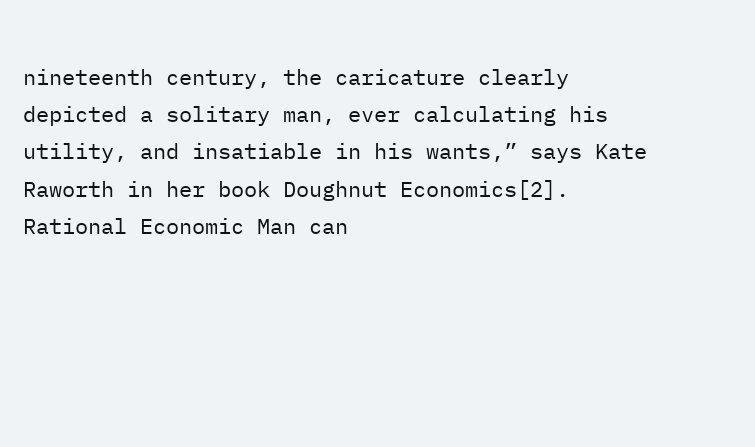nineteenth century, the caricature clearly depicted a solitary man, ever calculating his utility, and insatiable in his wants,” says Kate Raworth in her book Doughnut Economics[2]. Rational Economic Man can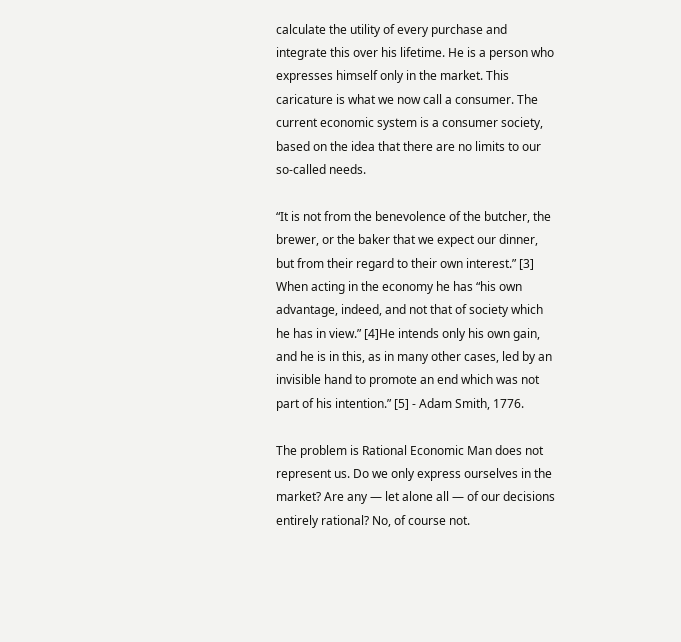calculate the utility of every purchase and integrate this over his lifetime. He is a person who expresses himself only in the market. This caricature is what we now call a consumer. The current economic system is a consumer society, based on the idea that there are no limits to our so-called needs.

“It is not from the benevolence of the butcher, the brewer, or the baker that we expect our dinner, but from their regard to their own interest.” [3] When acting in the economy he has “his own advantage, indeed, and not that of society which he has in view.” [4]He intends only his own gain, and he is in this, as in many other cases, led by an invisible hand to promote an end which was not part of his intention.” [5] - Adam Smith, 1776.

The problem is Rational Economic Man does not represent us. Do we only express ourselves in the market? Are any — let alone all — of our decisions entirely rational? No, of course not.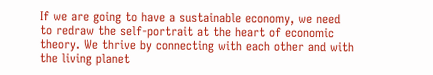If we are going to have a sustainable economy, we need to redraw the self-portrait at the heart of economic theory. We thrive by connecting with each other and with the living planet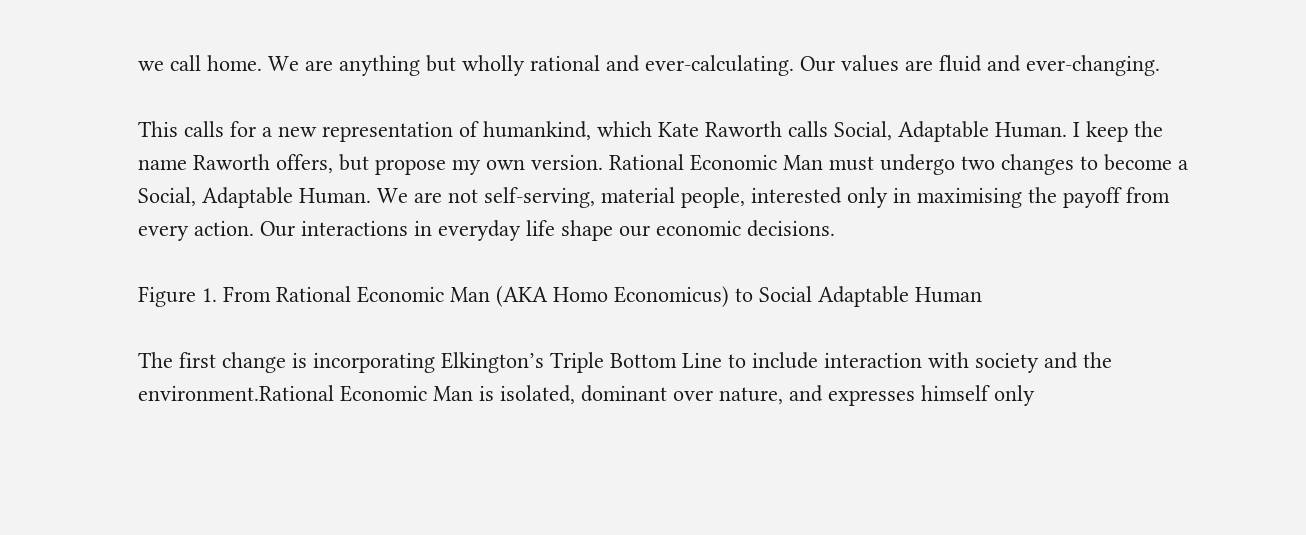we call home. We are anything but wholly rational and ever-calculating. Our values are fluid and ever-changing.

This calls for a new representation of humankind, which Kate Raworth calls Social, Adaptable Human. I keep the name Raworth offers, but propose my own version. Rational Economic Man must undergo two changes to become a Social, Adaptable Human. We are not self-serving, material people, interested only in maximising the payoff from every action. Our interactions in everyday life shape our economic decisions.

Figure 1. From Rational Economic Man (AKA Homo Economicus) to Social Adaptable Human

The first change is incorporating Elkington’s Triple Bottom Line to include interaction with society and the environment.Rational Economic Man is isolated, dominant over nature, and expresses himself only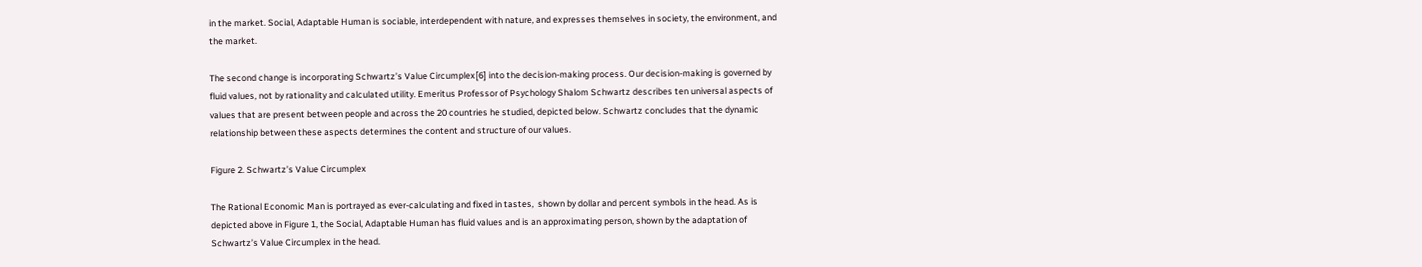in the market. Social, Adaptable Human is sociable, interdependent with nature, and expresses themselves in society, the environment, and the market.

The second change is incorporating Schwartz’s Value Circumplex[6] into the decision-making process. Our decision-making is governed by fluid values, not by rationality and calculated utility. Emeritus Professor of Psychology Shalom Schwartz describes ten universal aspects of values that are present between people and across the 20 countries he studied, depicted below. Schwartz concludes that the dynamic relationship between these aspects determines the content and structure of our values.

Figure 2. Schwartz’s Value Circumplex

The Rational Economic Man is portrayed as ever-calculating and fixed in tastes,  shown by dollar and percent symbols in the head. As is depicted above in Figure 1, the Social, Adaptable Human has fluid values and is an approximating person, shown by the adaptation of Schwartz’s Value Circumplex in the head.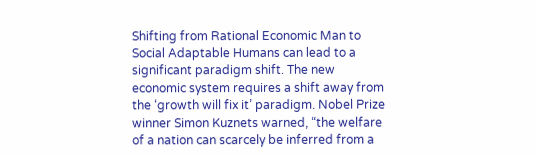Shifting from Rational Economic Man to Social Adaptable Humans can lead to a significant paradigm shift. The new economic system requires a shift away from the ‘growth will fix it’ paradigm. Nobel Prize winner Simon Kuznets warned, “the welfare of a nation can scarcely be inferred from a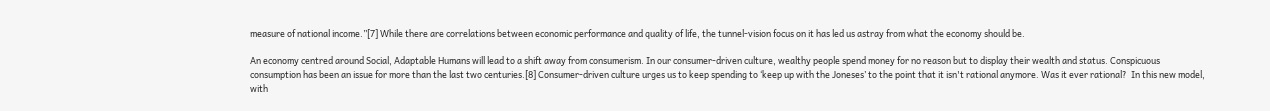measure of national income.”[7] While there are correlations between economic performance and quality of life, the tunnel-vision focus on it has led us astray from what the economy should be.

An economy centred around Social, Adaptable Humans will lead to a shift away from consumerism. In our consumer-driven culture, wealthy people spend money for no reason but to display their wealth and status. Conspicuous consumption has been an issue for more than the last two centuries.[8] Consumer-driven culture urges us to keep spending to ‘keep up with the Joneses’ to the point that it isn't rational anymore. Was it ever rational?  In this new model, with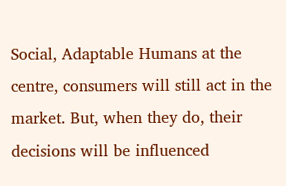Social, Adaptable Humans at the centre, consumers will still act in the market. But, when they do, their decisions will be influenced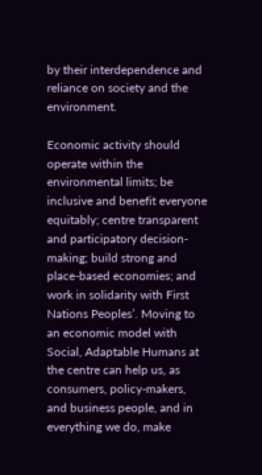by their interdependence and reliance on society and the environment.

Economic activity should operate within the environmental limits; be inclusive and benefit everyone equitably; centre transparent and participatory decision-making; build strong and place-based economies; and work in solidarity with First Nations Peoples’. Moving to an economic model with Social, Adaptable Humans at the centre can help us, as consumers, policy-makers, and business people, and in everything we do, make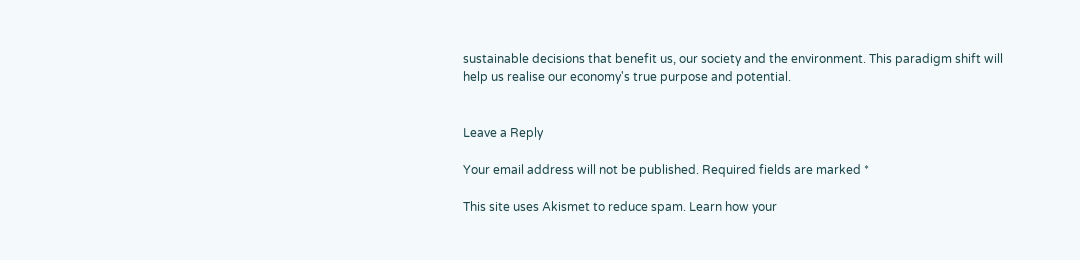sustainable decisions that benefit us, our society and the environment. This paradigm shift will help us realise our economy's true purpose and potential.


Leave a Reply

Your email address will not be published. Required fields are marked *

This site uses Akismet to reduce spam. Learn how your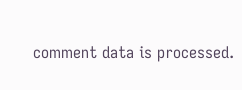comment data is processed.